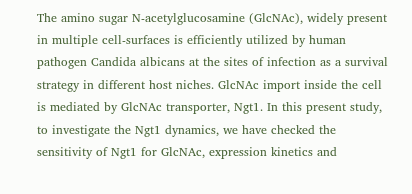The amino sugar N-acetylglucosamine (GlcNAc), widely present in multiple cell-surfaces is efficiently utilized by human pathogen Candida albicans at the sites of infection as a survival strategy in different host niches. GlcNAc import inside the cell is mediated by GlcNAc transporter, Ngt1. In this present study, to investigate the Ngt1 dynamics, we have checked the sensitivity of Ngt1 for GlcNAc, expression kinetics and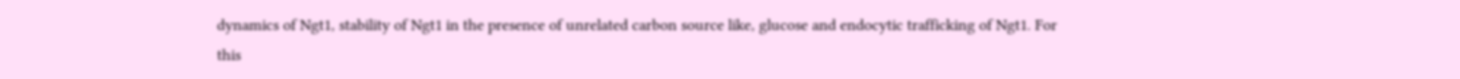dynamics of Ngt1, stability of Ngt1 in the presence of unrelated carbon source like, glucose and endocytic trafficking of Ngt1. For this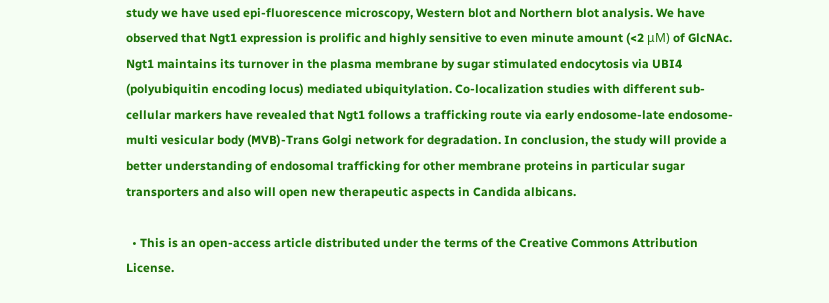study we have used epi-fluorescence microscopy, Western blot and Northern blot analysis. We have observed that Ngt1 expression is prolific and highly sensitive to even minute amount (<2 μM) of GlcNAc. Ngt1 maintains its turnover in the plasma membrane by sugar stimulated endocytosis via UBI4 (polyubiquitin encoding locus) mediated ubiquitylation. Co-localization studies with different sub-cellular markers have revealed that Ngt1 follows a trafficking route via early endosome-late endosome-multi vesicular body (MVB)-Trans Golgi network for degradation. In conclusion, the study will provide a better understanding of endosomal trafficking for other membrane proteins in particular sugar transporters and also will open new therapeutic aspects in Candida albicans.

  • This is an open-access article distributed under the terms of the Creative Commons Attribution License.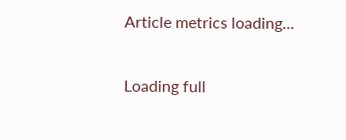Article metrics loading...

Loading full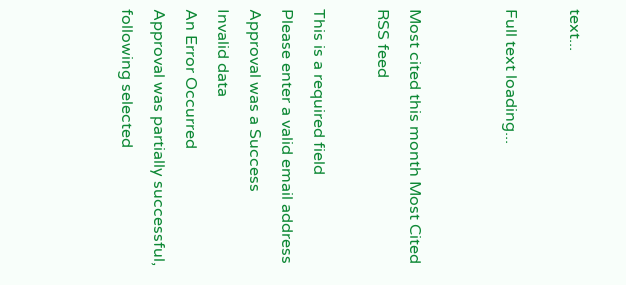text...

Full text loading...


Most cited this month Most Cited RSS feed

This is a required field
Please enter a valid email address
Approval was a Success
Invalid data
An Error Occurred
Approval was partially successful, following selected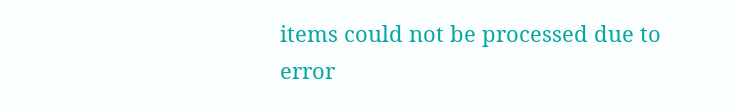items could not be processed due to error